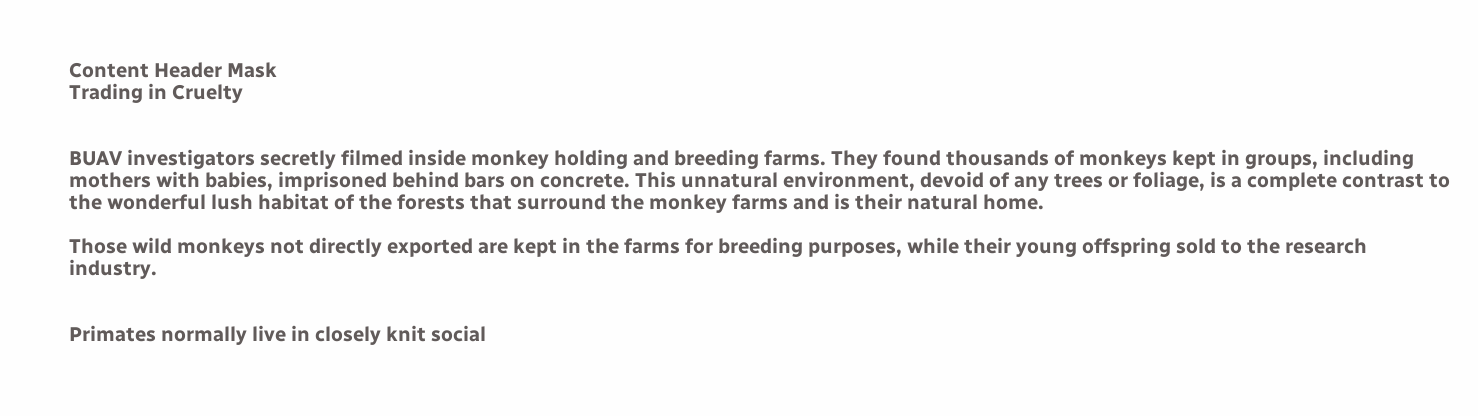Content Header Mask
Trading in Cruelty


BUAV investigators secretly filmed inside monkey holding and breeding farms. They found thousands of monkeys kept in groups, including mothers with babies, imprisoned behind bars on concrete. This unnatural environment, devoid of any trees or foliage, is a complete contrast to the wonderful lush habitat of the forests that surround the monkey farms and is their natural home.

Those wild monkeys not directly exported are kept in the farms for breeding purposes, while their young offspring sold to the research industry.


Primates normally live in closely knit social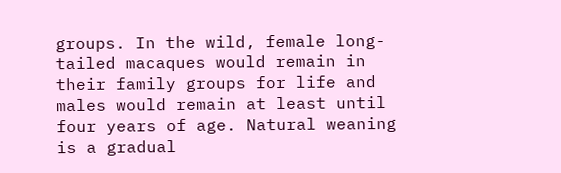groups. In the wild, female long-tailed macaques would remain in their family groups for life and males would remain at least until four years of age. Natural weaning is a gradual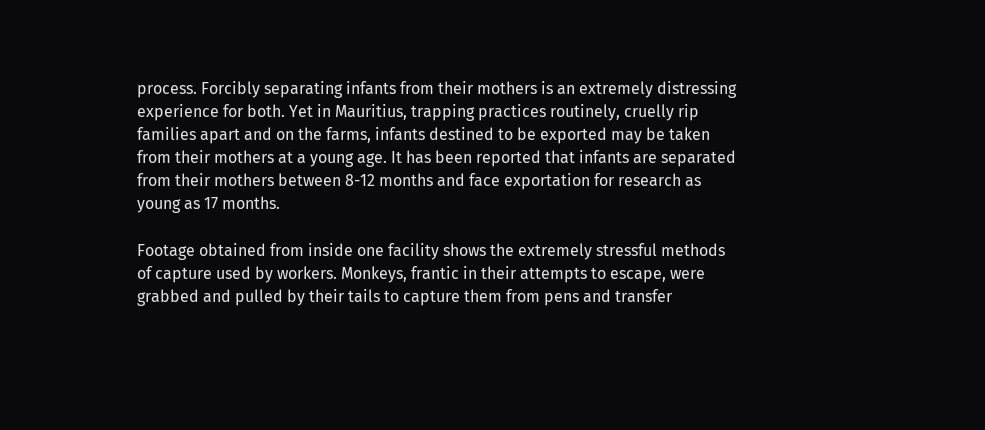process. Forcibly separating infants from their mothers is an extremely distressing experience for both. Yet in Mauritius, trapping practices routinely, cruelly rip families apart and on the farms, infants destined to be exported may be taken from their mothers at a young age. It has been reported that infants are separated from their mothers between 8-12 months and face exportation for research as young as 17 months.

Footage obtained from inside one facility shows the extremely stressful methods of capture used by workers. Monkeys, frantic in their attempts to escape, were grabbed and pulled by their tails to capture them from pens and transfer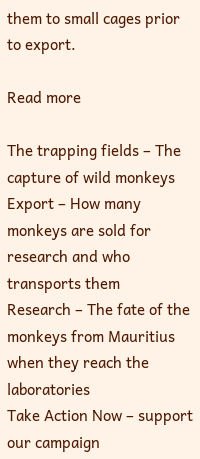them to small cages prior to export.

Read more

The trapping fields – The capture of wild monkeys
Export – How many monkeys are sold for research and who transports them
Research – The fate of the monkeys from Mauritius when they reach the laboratories
Take Action Now – support our campaign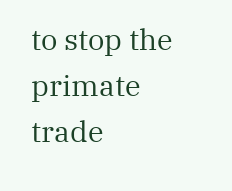to stop the primate trade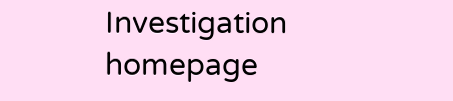Investigation homepage